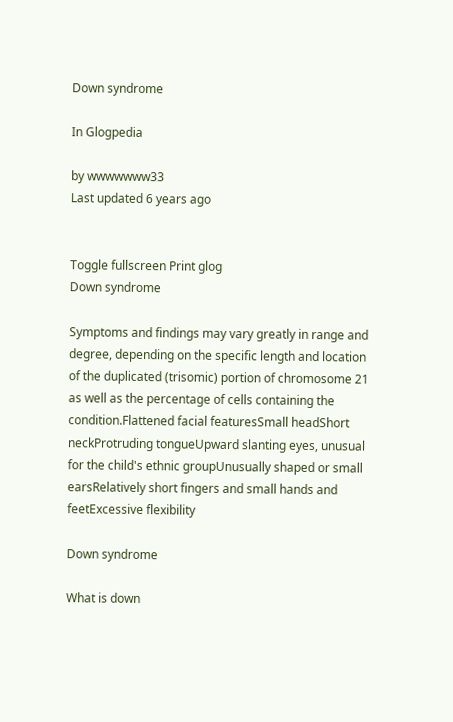Down syndrome

In Glogpedia

by wwwwwww33
Last updated 6 years ago


Toggle fullscreen Print glog
Down syndrome

Symptoms and findings may vary greatly in range and degree, depending on the specific length and location of the duplicated (trisomic) portion of chromosome 21 as well as the percentage of cells containing the condition.Flattened facial featuresSmall headShort neckProtruding tongueUpward slanting eyes, unusual for the child's ethnic groupUnusually shaped or small earsRelatively short fingers and small hands and feetExcessive flexibility

Down syndrome

What is down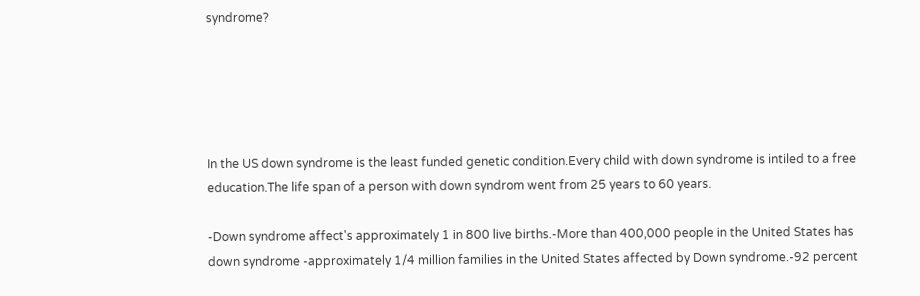syndrome?





In the US down syndrome is the least funded genetic condition.Every child with down syndrome is intiled to a free education.The life span of a person with down syndrom went from 25 years to 60 years.

-Down syndrome affect's approximately 1 in 800 live births.-More than 400,000 people in the United States has down syndrome -approximately 1/4 million families in the United States affected by Down syndrome.-92 percent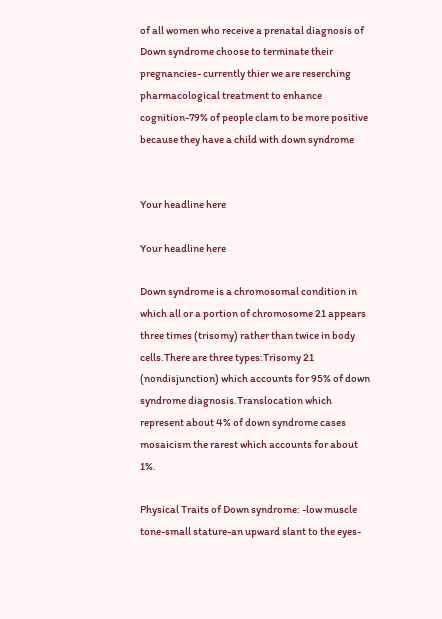of all women who receive a prenatal diagnosis of Down syndrome choose to terminate their pregnancies- currently thier we are reserching pharmacological treatment to enhance cognition-79% of people clam to be more positive because they have a child with down syndrome


Your headline here

Your headline here

Down syndrome is a chromosomal condition in which all or a portion of chromosome 21 appears three times (trisomy) rather than twice in body cells.There are three types:Trisomy 21 (nondisjunction) which accounts for 95% of down syndrome diagnosis.Translocation which represent about 4% of down syndrome cases mosaicism the rarest which accounts for about 1%.

Physical Traits of Down syndrome: -low muscle tone-small stature-an upward slant to the eyes-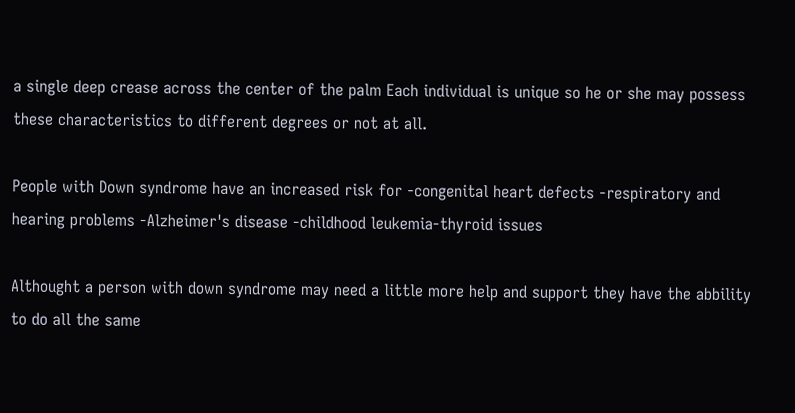a single deep crease across the center of the palm Each individual is unique so he or she may possess these characteristics to different degrees or not at all.

People with Down syndrome have an increased risk for -congenital heart defects -respiratory and hearing problems -Alzheimer's disease -childhood leukemia-thyroid issues

Althought a person with down syndrome may need a little more help and support they have the abbility to do all the same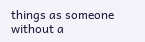things as someone without a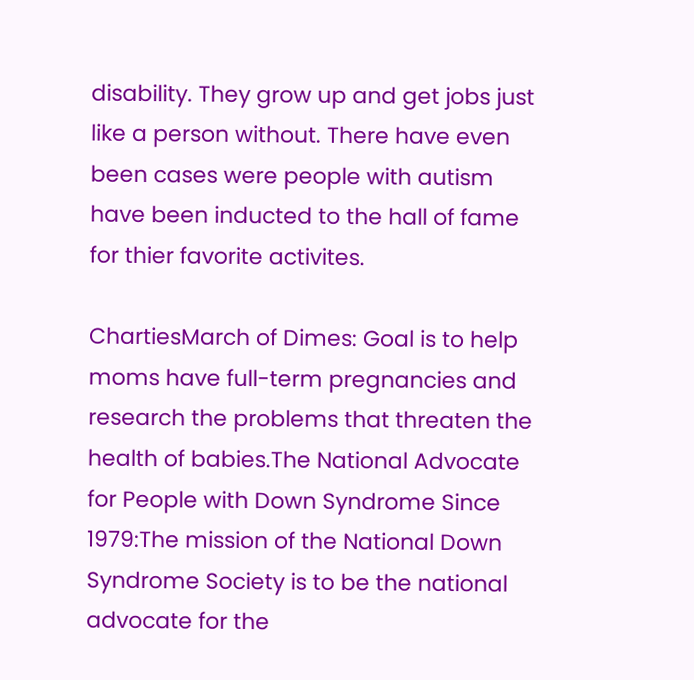disability. They grow up and get jobs just like a person without. There have even been cases were people with autism have been inducted to the hall of fame for thier favorite activites.

ChartiesMarch of Dimes: Goal is to help moms have full-term pregnancies and research the problems that threaten the health of babies.The National Advocate for People with Down Syndrome Since 1979:The mission of the National Down Syndrome Society is to be the national advocate for the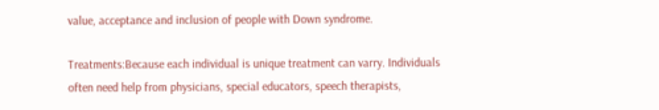value, acceptance and inclusion of people with Down syndrome.

Treatments:Because each individual is unique treatment can varry. Individuals often need help from physicians, special educators, speech therapists,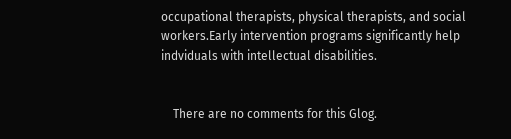occupational therapists, physical therapists, and social workers.Early intervention programs significantly help indviduals with intellectual disabilities.


    There are no comments for this Glog.